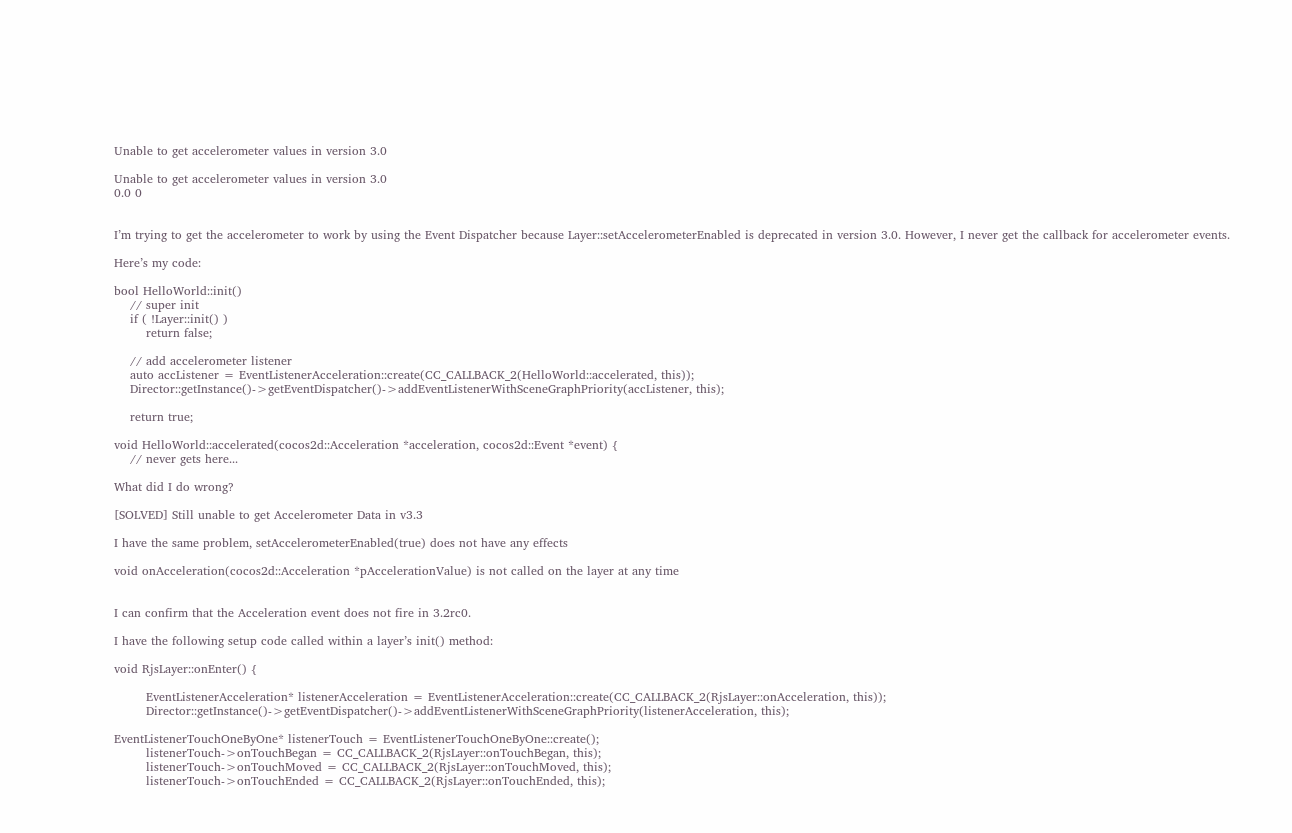Unable to get accelerometer values in version 3.0

Unable to get accelerometer values in version 3.0
0.0 0


I’m trying to get the accelerometer to work by using the Event Dispatcher because Layer::setAccelerometerEnabled is deprecated in version 3.0. However, I never get the callback for accelerometer events.

Here’s my code:

bool HelloWorld::init()
    // super init
    if ( !Layer::init() )
        return false;

    // add accelerometer listener
    auto accListener = EventListenerAcceleration::create(CC_CALLBACK_2(HelloWorld::accelerated, this));
    Director::getInstance()->getEventDispatcher()->addEventListenerWithSceneGraphPriority(accListener, this);

    return true;

void HelloWorld::accelerated(cocos2d::Acceleration *acceleration, cocos2d::Event *event) {
    // never gets here...

What did I do wrong?

[SOLVED] Still unable to get Accelerometer Data in v3.3

I have the same problem, setAccelerometerEnabled(true) does not have any effects

void onAcceleration(cocos2d::Acceleration *pAccelerationValue) is not called on the layer at any time


I can confirm that the Acceleration event does not fire in 3.2rc0.

I have the following setup code called within a layer’s init() method:

void RjsLayer::onEnter() {

        EventListenerAcceleration* listenerAcceleration = EventListenerAcceleration::create(CC_CALLBACK_2(RjsLayer::onAcceleration, this));
        Director::getInstance()->getEventDispatcher()->addEventListenerWithSceneGraphPriority(listenerAcceleration, this);

EventListenerTouchOneByOne* listenerTouch = EventListenerTouchOneByOne::create();
        listenerTouch->onTouchBegan = CC_CALLBACK_2(RjsLayer::onTouchBegan, this);
        listenerTouch->onTouchMoved = CC_CALLBACK_2(RjsLayer::onTouchMoved, this);
        listenerTouch->onTouchEnded = CC_CALLBACK_2(RjsLayer::onTouchEnded, this);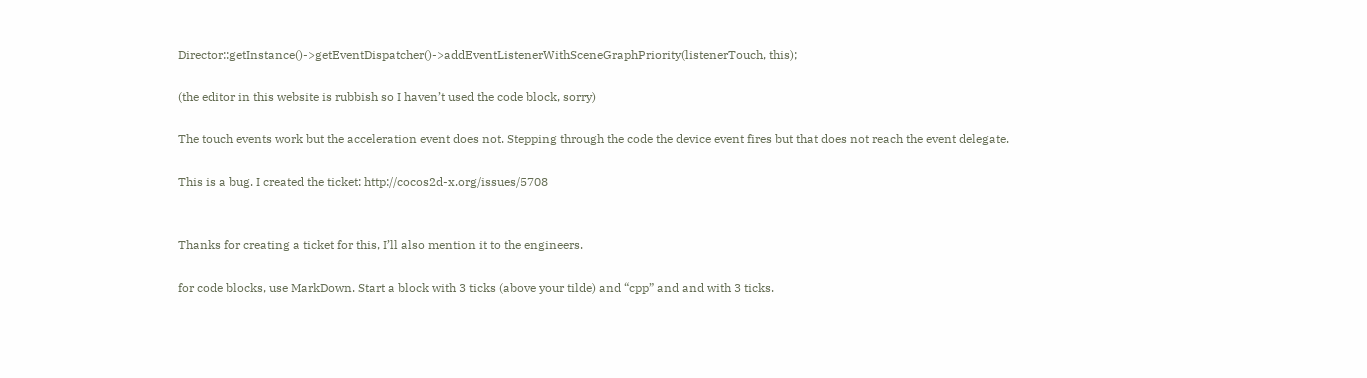Director::getInstance()->getEventDispatcher()->addEventListenerWithSceneGraphPriority(listenerTouch, this);

(the editor in this website is rubbish so I haven’t used the code block, sorry)

The touch events work but the acceleration event does not. Stepping through the code the device event fires but that does not reach the event delegate.

This is a bug. I created the ticket: http://cocos2d-x.org/issues/5708


Thanks for creating a ticket for this, I’ll also mention it to the engineers.

for code blocks, use MarkDown. Start a block with 3 ticks (above your tilde) and “cpp” and and with 3 ticks.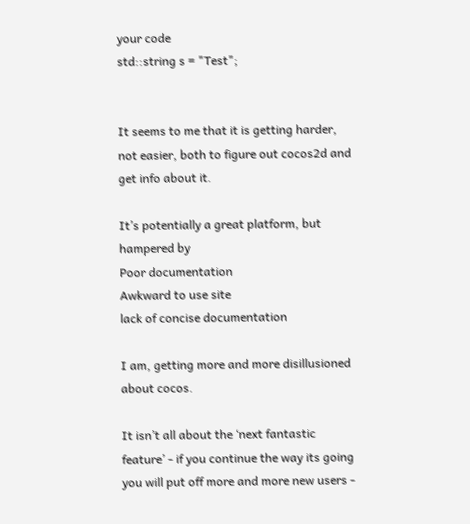your code
std::string s = "Test";


It seems to me that it is getting harder, not easier, both to figure out cocos2d and get info about it.

It’s potentially a great platform, but hampered by
Poor documentation
Awkward to use site
lack of concise documentation

I am, getting more and more disillusioned about cocos.

It isn’t all about the ‘next fantastic feature’ - if you continue the way its going you will put off more and more new users -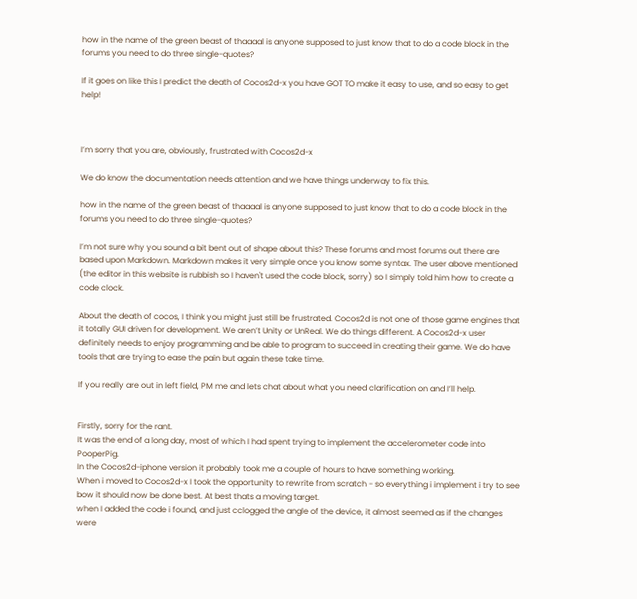how in the name of the green beast of thaaaal is anyone supposed to just know that to do a code block in the forums you need to do three single-quotes?

If it goes on like this I predict the death of Cocos2d-x you have GOT TO make it easy to use, and so easy to get help!



I’m sorry that you are, obviously, frustrated with Cocos2d-x

We do know the documentation needs attention and we have things underway to fix this.

how in the name of the green beast of thaaaal is anyone supposed to just know that to do a code block in the forums you need to do three single-quotes?

I’m not sure why you sound a bit bent out of shape about this? These forums and most forums out there are based upon Markdown. Markdown makes it very simple once you know some syntax. The user above mentioned (the editor in this website is rubbish so I haven't used the code block, sorry) so I simply told him how to create a code clock.

About the death of cocos, I think you might just still be frustrated. Cocos2d is not one of those game engines that it totally GUI driven for development. We aren’t Unity or UnReal. We do things different. A Cocos2d-x user definitely needs to enjoy programming and be able to program to succeed in creating their game. We do have tools that are trying to ease the pain but again these take time.

If you really are out in left field, PM me and lets chat about what you need clarification on and I’ll help.


Firstly, sorry for the rant.
It was the end of a long day, most of which I had spent trying to implement the accelerometer code into PooperPig.
In the Cocos2d-iphone version it probably took me a couple of hours to have something working.
When i moved to Cocos2d-x I took the opportunity to rewrite from scratch - so everything i implement i try to see bow it should now be done best. At best thats a moving target.
when I added the code i found, and just cclogged the angle of the device, it almost seemed as if the changes were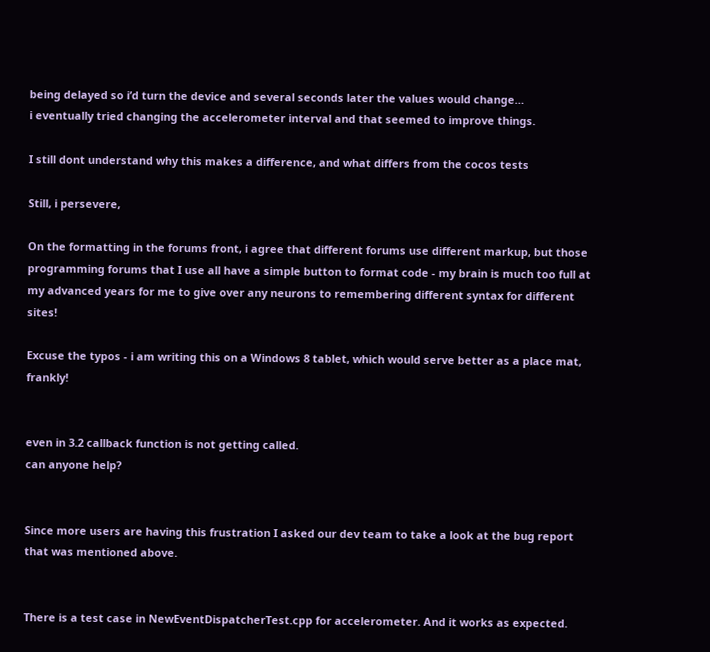being delayed so i’d turn the device and several seconds later the values would change…
i eventually tried changing the accelerometer interval and that seemed to improve things.

I still dont understand why this makes a difference, and what differs from the cocos tests

Still, i persevere,

On the formatting in the forums front, i agree that different forums use different markup, but those programming forums that I use all have a simple button to format code - my brain is much too full at my advanced years for me to give over any neurons to remembering different syntax for different sites!

Excuse the typos - i am writing this on a Windows 8 tablet, which would serve better as a place mat, frankly!


even in 3.2 callback function is not getting called.
can anyone help?


Since more users are having this frustration I asked our dev team to take a look at the bug report that was mentioned above.


There is a test case in NewEventDispatcherTest.cpp for accelerometer. And it works as expected.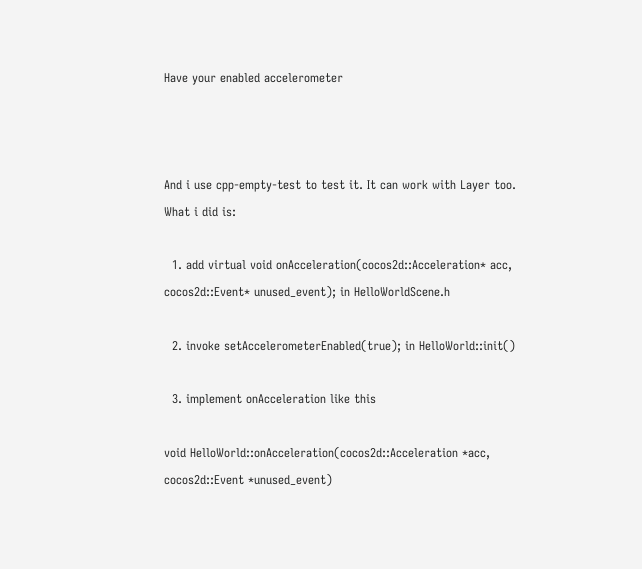Have your enabled accelerometer



And i use cpp-empty-test to test it. It can work with Layer too.
What i did is:

  1. add virtual void onAcceleration(cocos2d::Acceleration* acc, cocos2d::Event* unused_event); in HelloWorldScene.h

  2. invoke setAccelerometerEnabled(true); in HelloWorld::init()

  3. implement onAcceleration like this

void HelloWorld::onAcceleration(cocos2d::Acceleration *acc, cocos2d::Event *unused_event)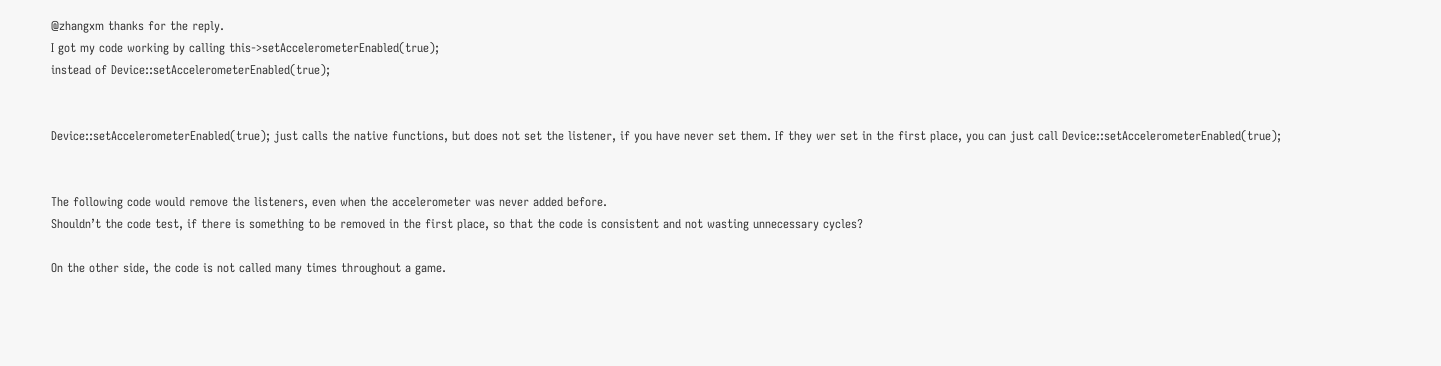@zhangxm thanks for the reply.
I got my code working by calling this->setAccelerometerEnabled(true);
instead of Device::setAccelerometerEnabled(true);


Device::setAccelerometerEnabled(true); just calls the native functions, but does not set the listener, if you have never set them. If they wer set in the first place, you can just call Device::setAccelerometerEnabled(true);


The following code would remove the listeners, even when the accelerometer was never added before.
Shouldn’t the code test, if there is something to be removed in the first place, so that the code is consistent and not wasting unnecessary cycles?

On the other side, the code is not called many times throughout a game.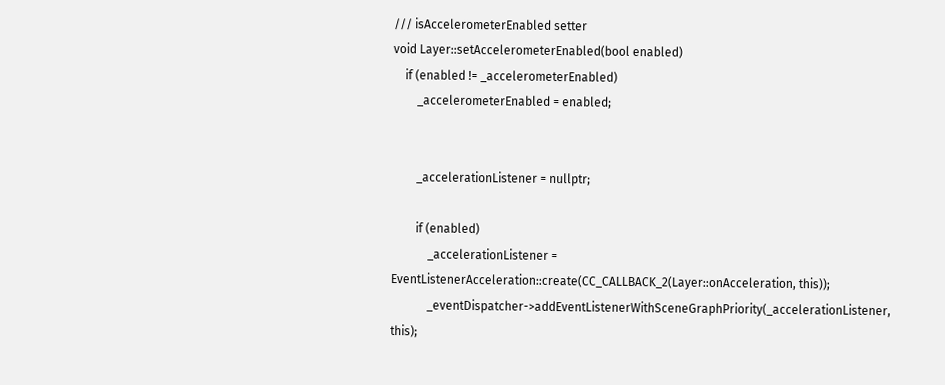/// isAccelerometerEnabled setter
void Layer::setAccelerometerEnabled(bool enabled)
    if (enabled != _accelerometerEnabled)
        _accelerometerEnabled = enabled;


        _accelerationListener = nullptr;

        if (enabled)
            _accelerationListener = EventListenerAcceleration::create(CC_CALLBACK_2(Layer::onAcceleration, this));
            _eventDispatcher->addEventListenerWithSceneGraphPriority(_accelerationListener, this);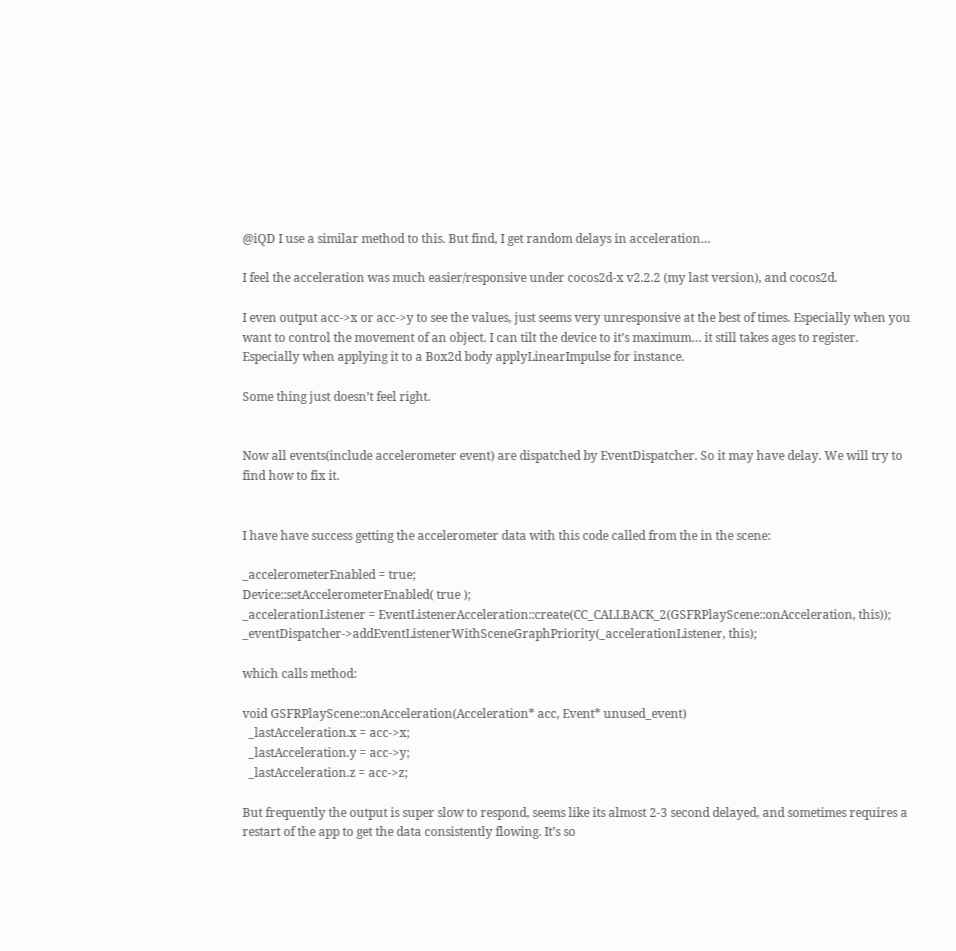@iQD I use a similar method to this. But find, I get random delays in acceleration…

I feel the acceleration was much easier/responsive under cocos2d-x v2.2.2 (my last version), and cocos2d.

I even output acc->x or acc->y to see the values, just seems very unresponsive at the best of times. Especially when you want to control the movement of an object. I can tilt the device to it’s maximum… it still takes ages to register. Especially when applying it to a Box2d body applyLinearImpulse for instance.

Some thing just doesn’t feel right.


Now all events(include accelerometer event) are dispatched by EventDispatcher. So it may have delay. We will try to find how to fix it.


I have have success getting the accelerometer data with this code called from the in the scene:

_accelerometerEnabled = true;
Device::setAccelerometerEnabled( true );
_accelerationListener = EventListenerAcceleration::create(CC_CALLBACK_2(GSFRPlayScene::onAcceleration, this));
_eventDispatcher->addEventListenerWithSceneGraphPriority(_accelerationListener, this);

which calls method:

void GSFRPlayScene::onAcceleration(Acceleration* acc, Event* unused_event)
  _lastAcceleration.x = acc->x;
  _lastAcceleration.y = acc->y;
  _lastAcceleration.z = acc->z;

But frequently the output is super slow to respond, seems like its almost 2-3 second delayed, and sometimes requires a restart of the app to get the data consistently flowing. It’s so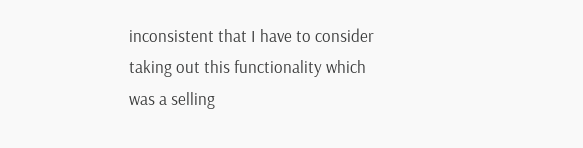inconsistent that I have to consider taking out this functionality which was a selling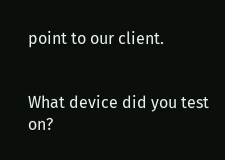point to our client.


What device did you test on?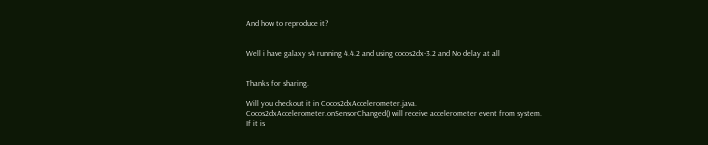And how to reproduce it?


Well i have galaxy s4 running 4.4.2 and using cocos2dx-3.2 and No delay at all


Thanks for sharing.

Will you checkout it in Cocos2dxAccelerometer.java.
Cocos2dxAccelerometer.onSensorChanged() will receive accelerometer event from system.
If it is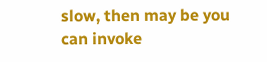slow, then may be you can invoke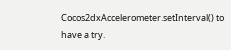Cocos2dxAccelerometer.setInterval() to have a try.